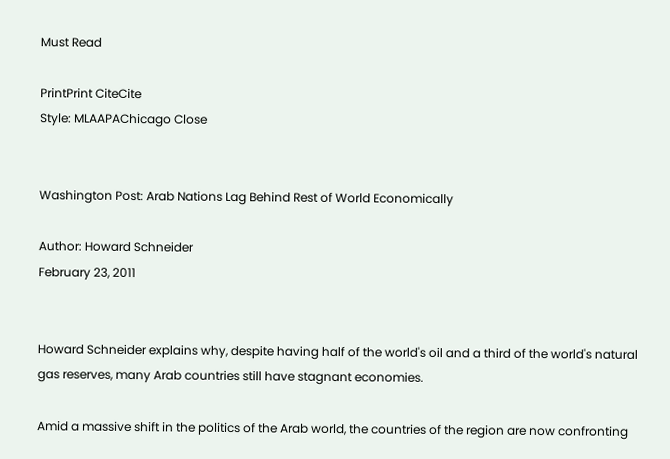Must Read

PrintPrint CiteCite
Style: MLAAPAChicago Close


Washington Post: Arab Nations Lag Behind Rest of World Economically

Author: Howard Schneider
February 23, 2011


Howard Schneider explains why, despite having half of the world's oil and a third of the world's natural gas reserves, many Arab countries still have stagnant economies.

Amid a massive shift in the politics of the Arab world, the countries of the region are now confronting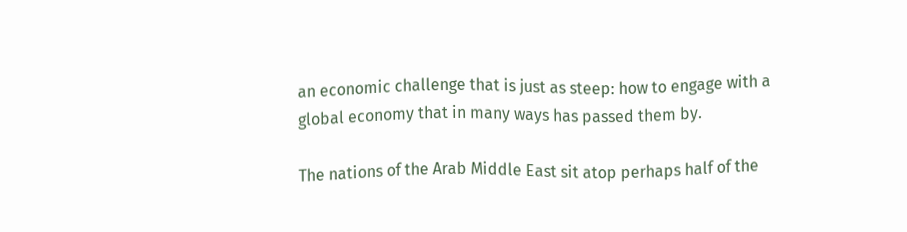an economic challenge that is just as steep: how to engage with a global economy that in many ways has passed them by.

The nations of the Arab Middle East sit atop perhaps half of the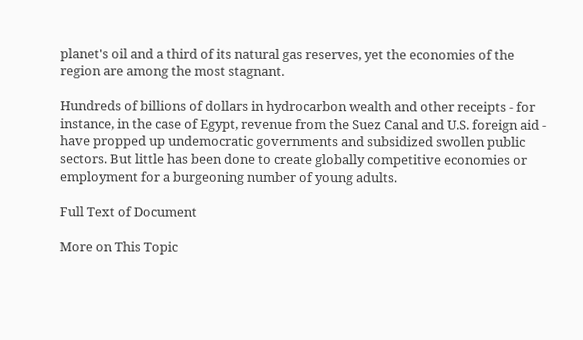planet's oil and a third of its natural gas reserves, yet the economies of the region are among the most stagnant.

Hundreds of billions of dollars in hydrocarbon wealth and other receipts - for instance, in the case of Egypt, revenue from the Suez Canal and U.S. foreign aid - have propped up undemocratic governments and subsidized swollen public sectors. But little has been done to create globally competitive economies or employment for a burgeoning number of young adults.

Full Text of Document

More on This Topic